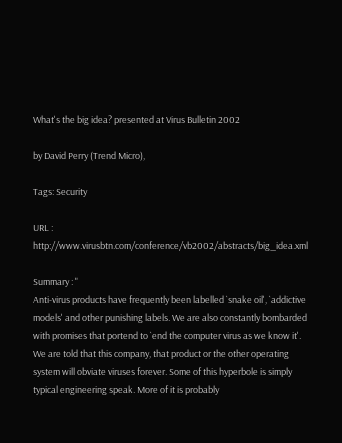What's the big idea? presented at Virus Bulletin 2002

by David Perry (Trend Micro),

Tags: Security

URL : http://www.virusbtn.com/conference/vb2002/abstracts/big_idea.xml

Summary : "
Anti-virus products have frequently been labelled `snake oil', `addictive models' and other punishing labels. We are also constantly bombarded with promises that portend to `end the computer virus as we know it'. We are told that this company, that product or the other operating system will obviate viruses forever. Some of this hyperbole is simply typical engineering speak. More of it is probably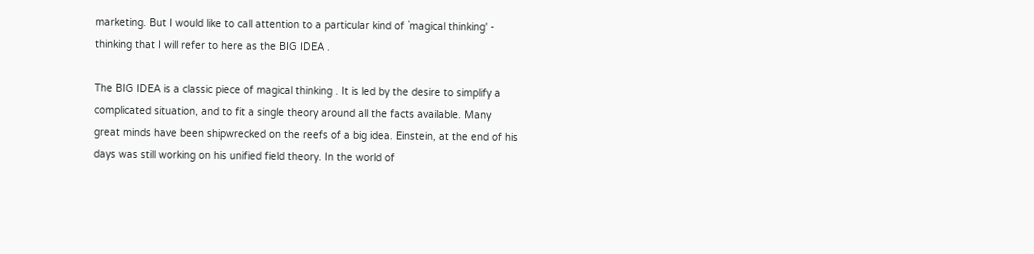marketing. But I would like to call attention to a particular kind of `magical thinking' - thinking that I will refer to here as the BIG IDEA .

The BIG IDEA is a classic piece of magical thinking . It is led by the desire to simplify a complicated situation, and to fit a single theory around all the facts available. Many great minds have been shipwrecked on the reefs of a big idea. Einstein, at the end of his days was still working on his unified field theory. In the world of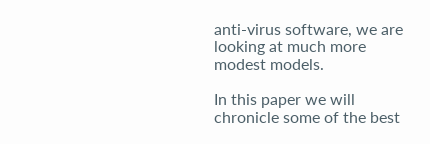anti-virus software, we are looking at much more modest models.

In this paper we will chronicle some of the best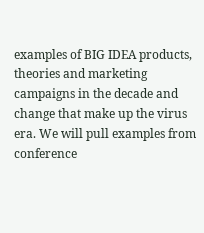examples of BIG IDEA products, theories and marketing campaigns in the decade and change that make up the virus era. We will pull examples from conference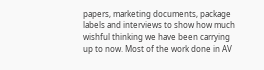papers, marketing documents, package labels and interviews to show how much wishful thinking we have been carrying up to now. Most of the work done in AV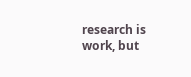research is work, but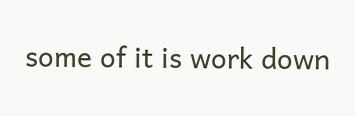some of it is work down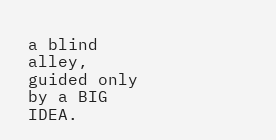a blind alley, guided only by a BIG IDEA.